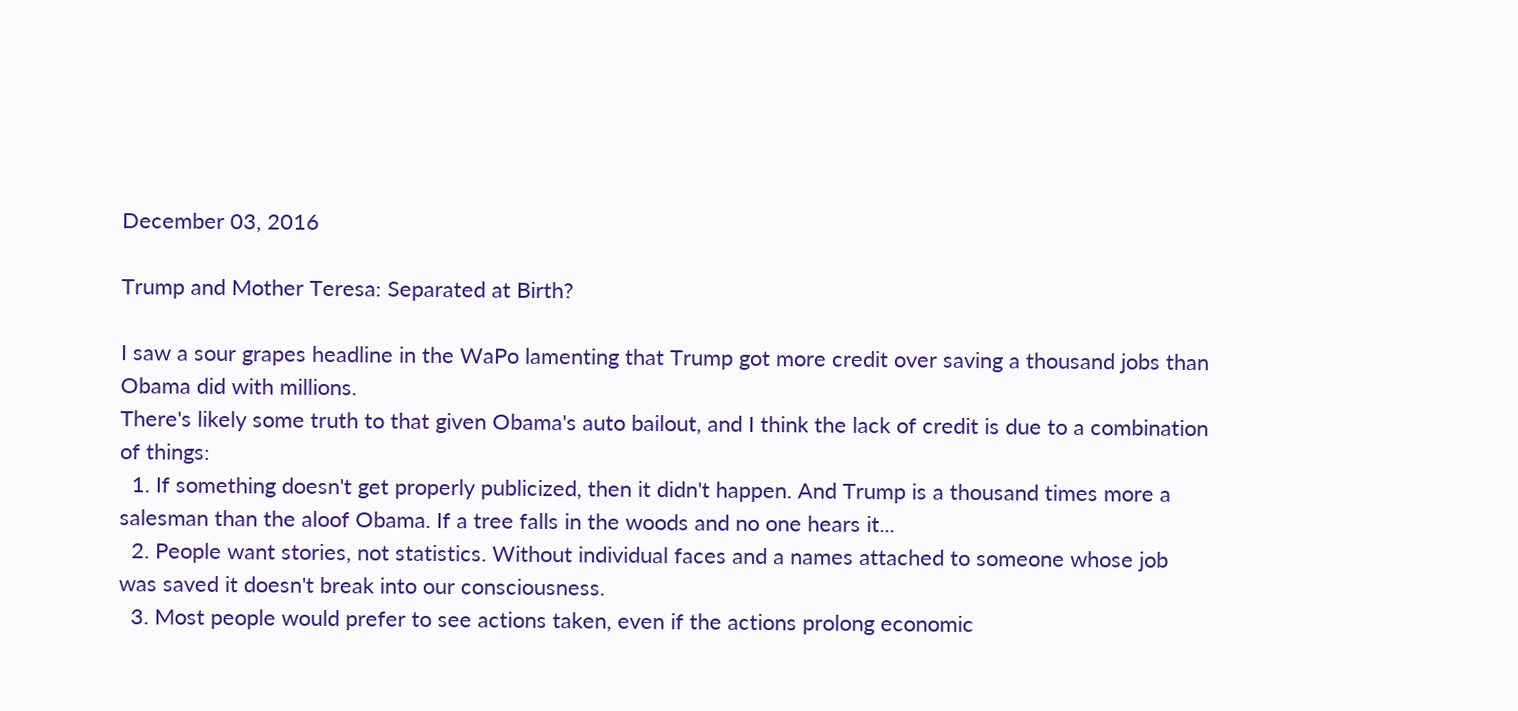December 03, 2016

Trump and Mother Teresa: Separated at Birth?

I saw a sour grapes headline in the WaPo lamenting that Trump got more credit over saving a thousand jobs than Obama did with millions.
There's likely some truth to that given Obama's auto bailout, and I think the lack of credit is due to a combination of things:
  1. If something doesn't get properly publicized, then it didn't happen. And Trump is a thousand times more a salesman than the aloof Obama. If a tree falls in the woods and no one hears it...
  2. People want stories, not statistics. Without individual faces and a names attached to someone whose job was saved it doesn't break into our consciousness.
  3. Most people would prefer to see actions taken, even if the actions prolong economic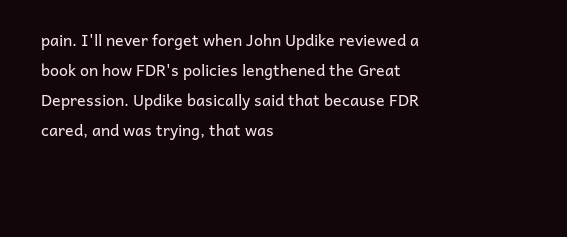pain. I'll never forget when John Updike reviewed a book on how FDR's policies lengthened the Great Depression. Updike basically said that because FDR cared, and was trying, that was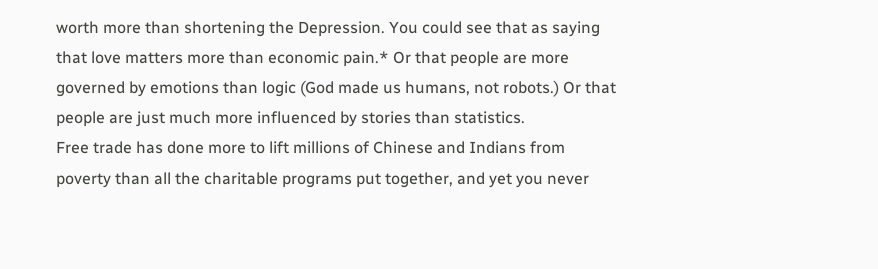worth more than shortening the Depression. You could see that as saying that love matters more than economic pain.* Or that people are more governed by emotions than logic (God made us humans, not robots.) Or that people are just much more influenced by stories than statistics.
Free trade has done more to lift millions of Chinese and Indians from poverty than all the charitable programs put together, and yet you never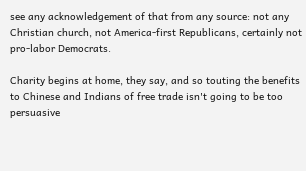see any acknowledgement of that from any source: not any Christian church, not America-first Republicans, certainly not pro-labor Democrats.

Charity begins at home, they say, and so touting the benefits to Chinese and Indians of free trade isn't going to be too persuasive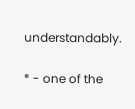understandably.

* - one of the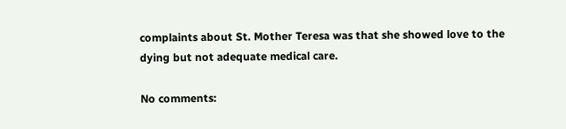complaints about St. Mother Teresa was that she showed love to the dying but not adequate medical care.

No comments: